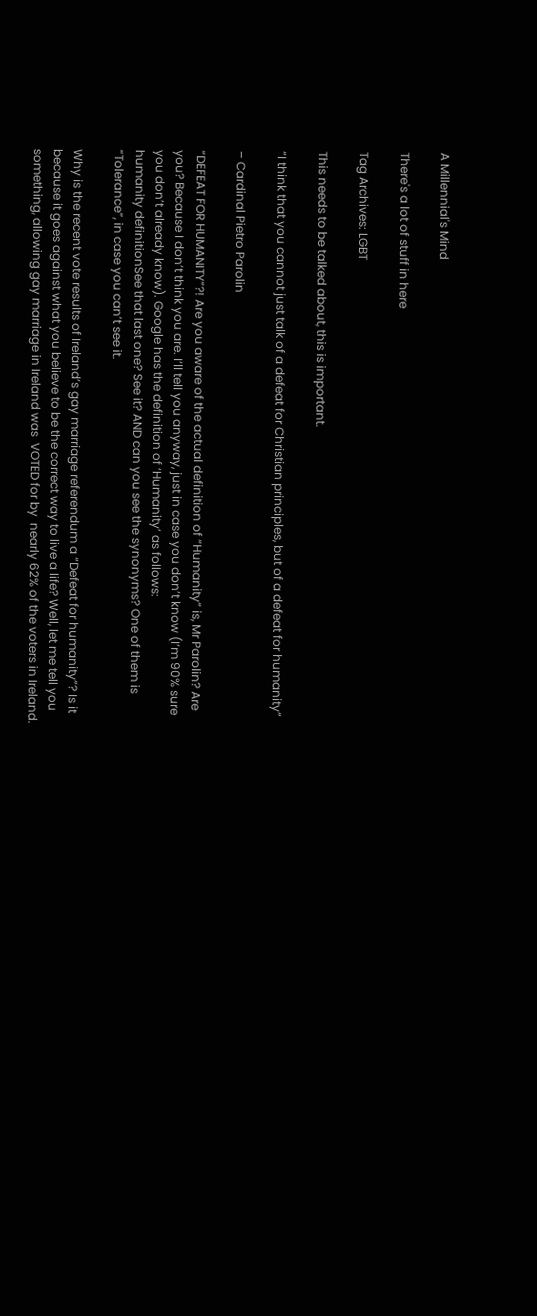A Millennial's Mind

There's a lot of stuff in here

Tag Archives: LGBT

This needs to be talked about, this is important.

“I think that you cannot just talk of a defeat for Christian principles, but of a defeat for humanity”

– Cardinal Pietro Parolin

“DEFEAT FOR HUMANITY”?! Are you aware of the actual definition of “Humanity” is, Mr Parolin? Are you? Because I don’t think you are. I’ll tell you anyway, just in case you don’t know (I’m 90% sure you don’t already know). Google has the definition of ‘Humanity’ as follows:
humanity definitionSee that last one? See it? AND can you see the synonyms? One of them is “Tolerance”, in case you can’t see it.

Why is the recent vote results of Ireland’s gay marriage referendum a “Defeat for humanity”? Is it because it goes against what you believe to be the correct way to live a life? Well, let me tell you something, allowing gay marriage in Ireland was  VOTED for by  nearly 62% of the voters in Ireland.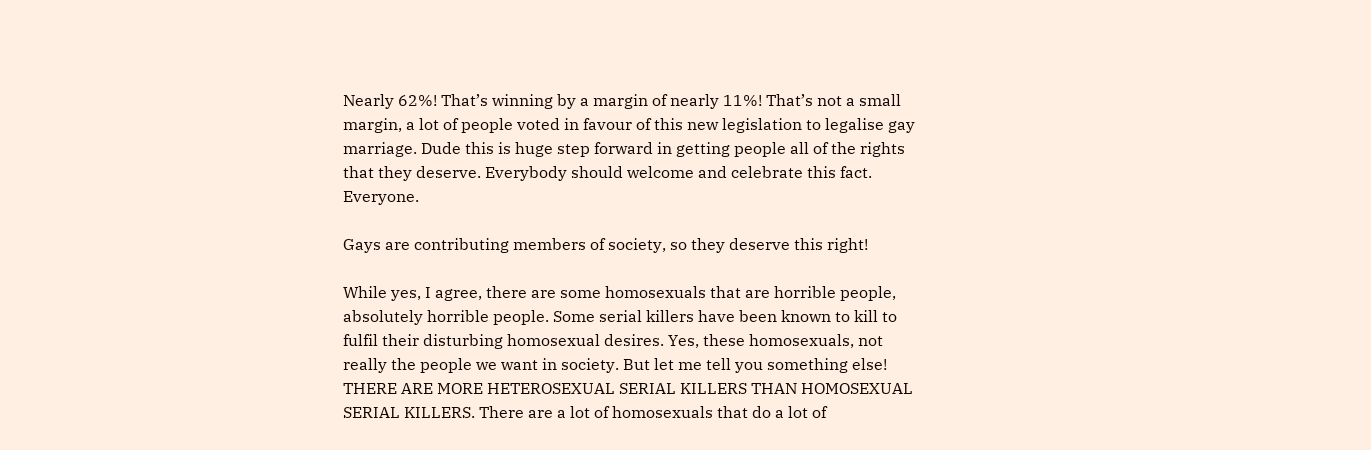Nearly 62%! That’s winning by a margin of nearly 11%! That’s not a small margin, a lot of people voted in favour of this new legislation to legalise gay marriage. Dude this is huge step forward in getting people all of the rights that they deserve. Everybody should welcome and celebrate this fact. Everyone.

Gays are contributing members of society, so they deserve this right!

While yes, I agree, there are some homosexuals that are horrible people, absolutely horrible people. Some serial killers have been known to kill to fulfil their disturbing homosexual desires. Yes, these homosexuals, not really the people we want in society. But let me tell you something else! THERE ARE MORE HETEROSEXUAL SERIAL KILLERS THAN HOMOSEXUAL SERIAL KILLERS. There are a lot of homosexuals that do a lot of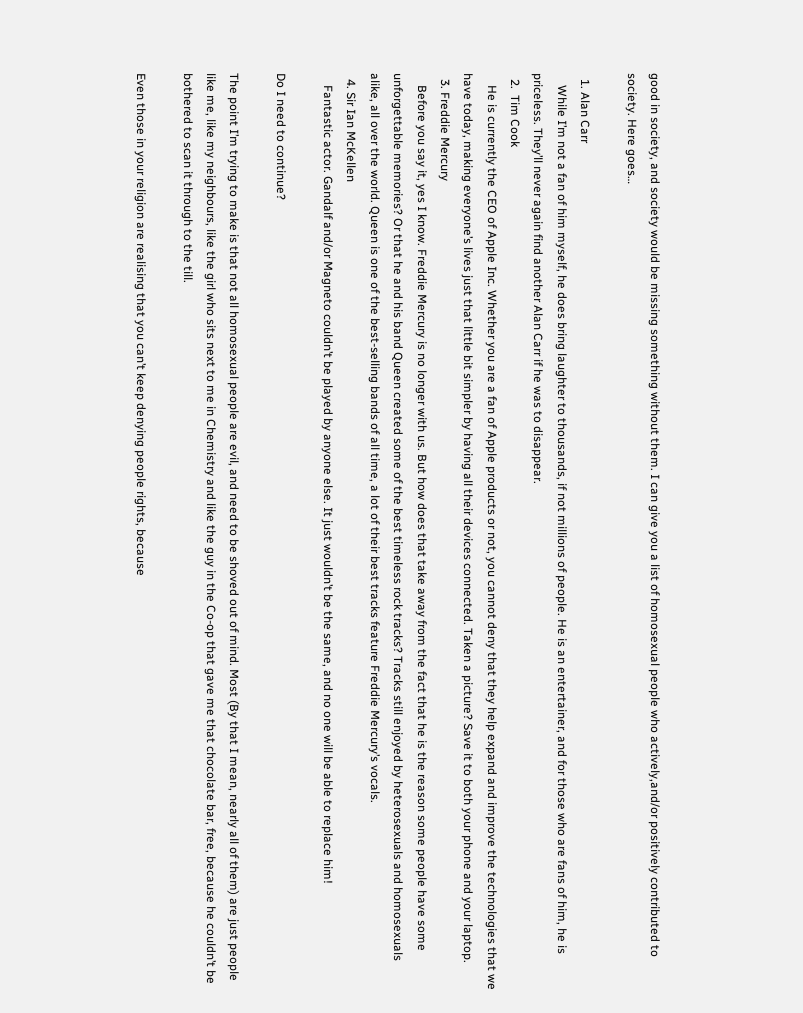good in society, and society would be missing something without them. I can give you a list of homosexual people who actively,and/or positively contributed to society. Here goes…

  1. Alan Carr
    While I’m not a fan of him myself, he does bring laughter to thousands, if not millions of people. He is an entertainer, and for those who are fans of him, he is priceless. They’ll never again find another Alan Carr if he was to disappear.
  2.  Tim Cook
    He is currently the CEO of Apple Inc. Whether you are a fan of Apple products or not, you cannot deny that they help expand and improve the technologies that we have today, making everyone’s lives just that little bit simpler by having all their devices connected. Taken a picture? Save it to both your phone and your laptop.
  3. Freddie Mercury
    Before you say it, yes I know. Freddie Mercury is no longer with us. But how does that take away from the fact that he is the reason some people have some unforgettable memories? Or that he and his band Queen created some of the best timeless rock tracks? Tracks still enjoyed by heterosexuals and homosexuals alike, all over the world. Queen is one of the best-selling bands of all time, a lot of their best tracks feature Freddie Mercury’s vocals.
  4. Sir Ian McKellen
    Fantastic actor. Gandalf and/or Magneto couldn’t be played by anyone else. It just wouldn’t be the same, and no one will be able to replace him!

Do I need to continue?

The point I’m trying to make is that not all homosexual people are evil, and need to be shoved out of mind. Most (By that I mean, nearly all of them) are just people like me, like my neighbours, like the girl who sits next to me in Chemistry and like the guy in the Co-op that gave me that chocolate bar, free, because he couldn’t be bothered to scan it through to the till.

Even those in your religion are realising that you can’t keep denying people rights, because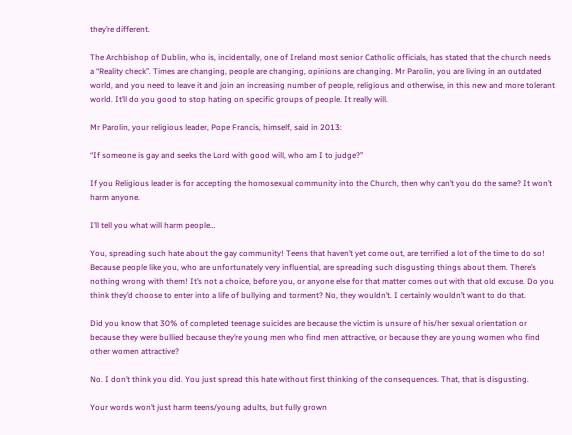they’re different.

The Archbishop of Dublin, who is, incidentally, one of Ireland most senior Catholic officials, has stated that the church needs a “Reality check”. Times are changing, people are changing, opinions are changing. Mr Parolin, you are living in an outdated world, and you need to leave it and join an increasing number of people, religious and otherwise, in this new and more tolerant world. It’ll do you good to stop hating on specific groups of people. It really will.

Mr Parolin, your religious leader, Pope Francis, himself, said in 2013:

“If someone is gay and seeks the Lord with good will, who am I to judge?”

If you Religious leader is for accepting the homosexual community into the Church, then why can’t you do the same? It won’t harm anyone.

I’ll tell you what will harm people…

You, spreading such hate about the gay community! Teens that haven’t yet come out, are terrified a lot of the time to do so! Because people like you, who are unfortunately very influential, are spreading such disgusting things about them. There’s nothing wrong with them! It’s not a choice, before you, or anyone else for that matter comes out with that old excuse. Do you think they’d choose to enter into a life of bullying and torment? No, they wouldn’t. I certainly wouldn’t want to do that.

Did you know that 30% of completed teenage suicides are because the victim is unsure of his/her sexual orientation or because they were bullied because they’re young men who find men attractive, or because they are young women who find other women attractive?

No. I don’t think you did. You just spread this hate without first thinking of the consequences. That, that is disgusting.

Your words won’t just harm teens/young adults, but fully grown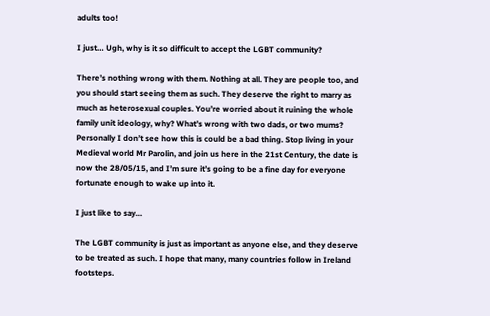adults too!

I just… Ugh, why is it so difficult to accept the LGBT community?

There’s nothing wrong with them. Nothing at all. They are people too, and you should start seeing them as such. They deserve the right to marry as much as heterosexual couples. You’re worried about it ruining the whole family unit ideology, why? What’s wrong with two dads, or two mums? Personally I don’t see how this is could be a bad thing. Stop living in your Medieval world Mr Parolin, and join us here in the 21st Century, the date is now the 28/05/15, and I’m sure it’s going to be a fine day for everyone fortunate enough to wake up into it.

I just like to say…

The LGBT community is just as important as anyone else, and they deserve to be treated as such. I hope that many, many countries follow in Ireland footsteps.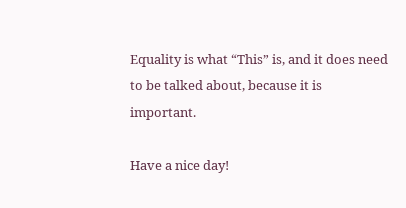Equality is what “This” is, and it does need to be talked about, because it is important.

Have a nice day!